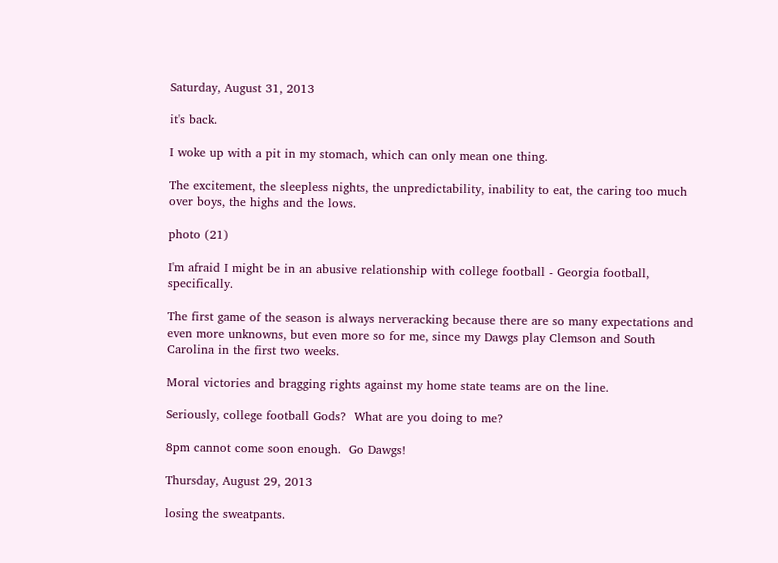Saturday, August 31, 2013

it's back.

I woke up with a pit in my stomach, which can only mean one thing.

The excitement, the sleepless nights, the unpredictability, inability to eat, the caring too much over boys, the highs and the lows.

photo (21)

I'm afraid I might be in an abusive relationship with college football - Georgia football, specifically.

The first game of the season is always nerveracking because there are so many expectations and even more unknowns, but even more so for me, since my Dawgs play Clemson and South Carolina in the first two weeks.

Moral victories and bragging rights against my home state teams are on the line.

Seriously, college football Gods?  What are you doing to me?

8pm cannot come soon enough.  Go Dawgs!

Thursday, August 29, 2013

losing the sweatpants.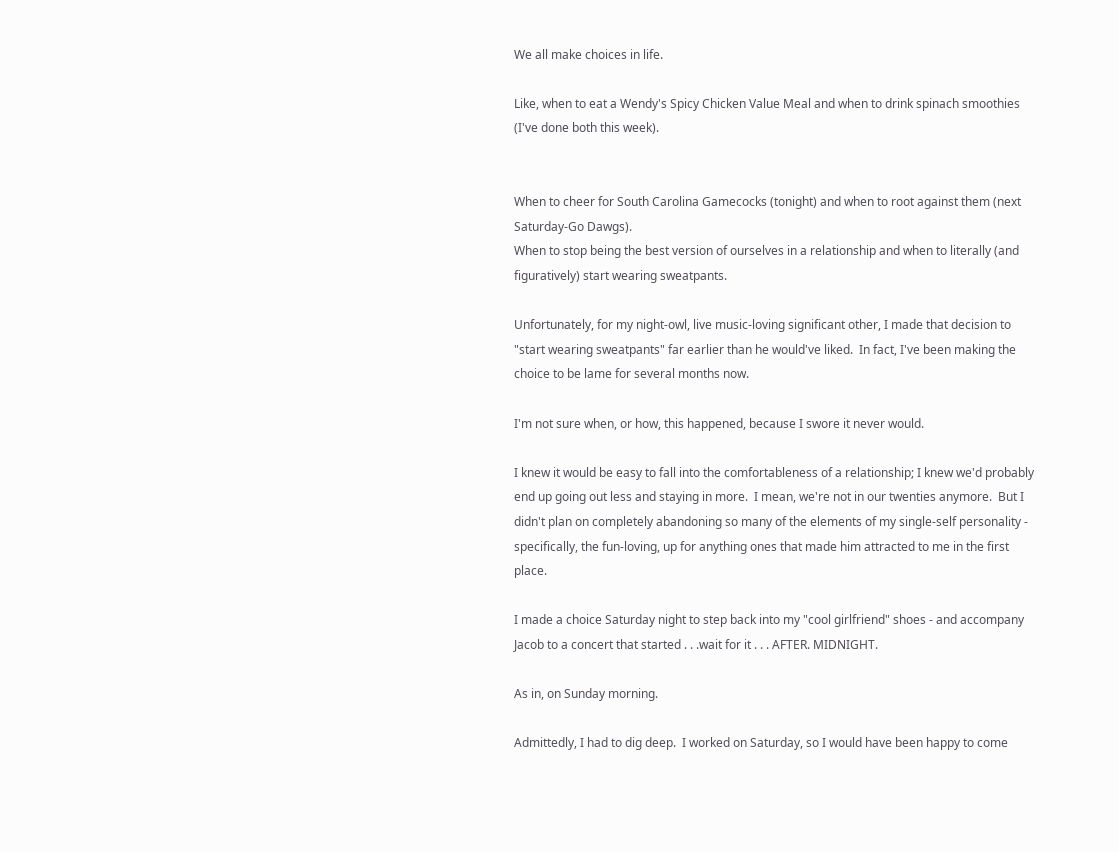We all make choices in life.

Like, when to eat a Wendy's Spicy Chicken Value Meal and when to drink spinach smoothies (I've done both this week).


When to cheer for South Carolina Gamecocks (tonight) and when to root against them (next Saturday-Go Dawgs).
When to stop being the best version of ourselves in a relationship and when to literally (and figuratively) start wearing sweatpants.

Unfortunately, for my night-owl, live music-loving significant other, I made that decision to "start wearing sweatpants" far earlier than he would've liked.  In fact, I've been making the choice to be lame for several months now.

I'm not sure when, or how, this happened, because I swore it never would.

I knew it would be easy to fall into the comfortableness of a relationship; I knew we'd probably end up going out less and staying in more.  I mean, we're not in our twenties anymore.  But I didn't plan on completely abandoning so many of the elements of my single-self personality - specifically, the fun-loving, up for anything ones that made him attracted to me in the first place.

I made a choice Saturday night to step back into my "cool girlfriend" shoes - and accompany Jacob to a concert that started . . .wait for it . . . AFTER. MIDNIGHT.

As in, on Sunday morning.

Admittedly, I had to dig deep.  I worked on Saturday, so I would have been happy to come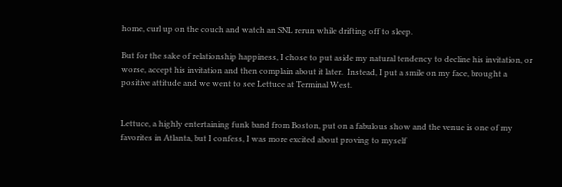home, curl up on the couch and watch an SNL rerun while drifting off to sleep.

But for the sake of relationship happiness, I chose to put aside my natural tendency to decline his invitation, or worse, accept his invitation and then complain about it later.  Instead, I put a smile on my face, brought a positive attitude and we went to see Lettuce at Terminal West.


Lettuce, a highly entertaining funk band from Boston, put on a fabulous show and the venue is one of my favorites in Atlanta, but I confess, I was more excited about proving to myself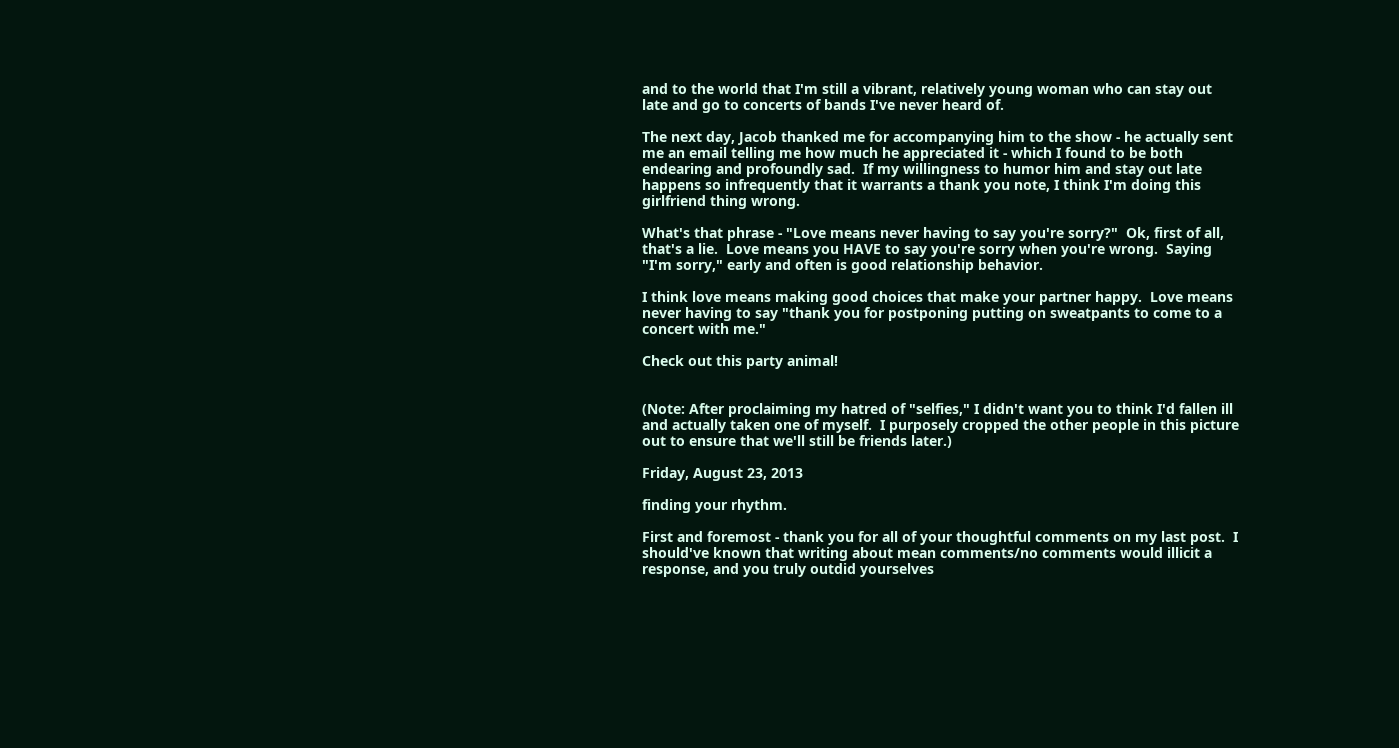and to the world that I'm still a vibrant, relatively young woman who can stay out late and go to concerts of bands I've never heard of.

The next day, Jacob thanked me for accompanying him to the show - he actually sent me an email telling me how much he appreciated it - which I found to be both endearing and profoundly sad.  If my willingness to humor him and stay out late happens so infrequently that it warrants a thank you note, I think I'm doing this girlfriend thing wrong.

What's that phrase - "Love means never having to say you're sorry?"  Ok, first of all, that's a lie.  Love means you HAVE to say you're sorry when you're wrong.  Saying "I'm sorry," early and often is good relationship behavior.

I think love means making good choices that make your partner happy.  Love means never having to say "thank you for postponing putting on sweatpants to come to a concert with me."

Check out this party animal!


(Note: After proclaiming my hatred of "selfies," I didn't want you to think I'd fallen ill and actually taken one of myself.  I purposely cropped the other people in this picture out to ensure that we'll still be friends later.)

Friday, August 23, 2013

finding your rhythm.

First and foremost - thank you for all of your thoughtful comments on my last post.  I should've known that writing about mean comments/no comments would illicit a response, and you truly outdid yourselves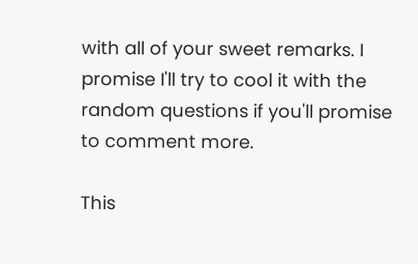with all of your sweet remarks. I promise I'll try to cool it with the random questions if you'll promise to comment more.

This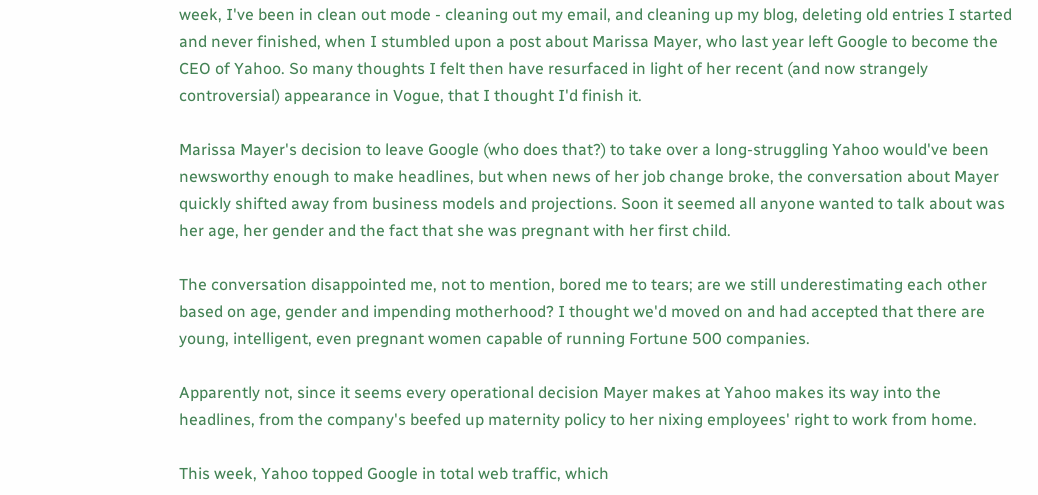week, I've been in clean out mode - cleaning out my email, and cleaning up my blog, deleting old entries I started and never finished, when I stumbled upon a post about Marissa Mayer, who last year left Google to become the CEO of Yahoo. So many thoughts I felt then have resurfaced in light of her recent (and now strangely controversial) appearance in Vogue, that I thought I'd finish it.

Marissa Mayer's decision to leave Google (who does that?) to take over a long-struggling Yahoo would've been newsworthy enough to make headlines, but when news of her job change broke, the conversation about Mayer quickly shifted away from business models and projections. Soon it seemed all anyone wanted to talk about was her age, her gender and the fact that she was pregnant with her first child.

The conversation disappointed me, not to mention, bored me to tears; are we still underestimating each other based on age, gender and impending motherhood? I thought we'd moved on and had accepted that there are young, intelligent, even pregnant women capable of running Fortune 500 companies.

Apparently not, since it seems every operational decision Mayer makes at Yahoo makes its way into the headlines, from the company's beefed up maternity policy to her nixing employees' right to work from home.

This week, Yahoo topped Google in total web traffic, which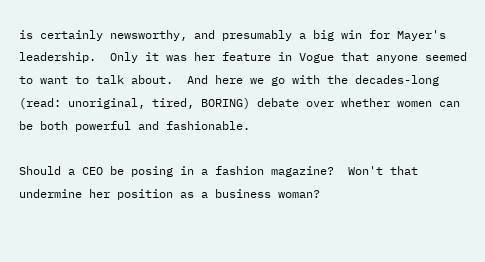is certainly newsworthy, and presumably a big win for Mayer's leadership.  Only it was her feature in Vogue that anyone seemed to want to talk about.  And here we go with the decades-long (read: unoriginal, tired, BORING) debate over whether women can be both powerful and fashionable.

Should a CEO be posing in a fashion magazine?  Won't that undermine her position as a business woman?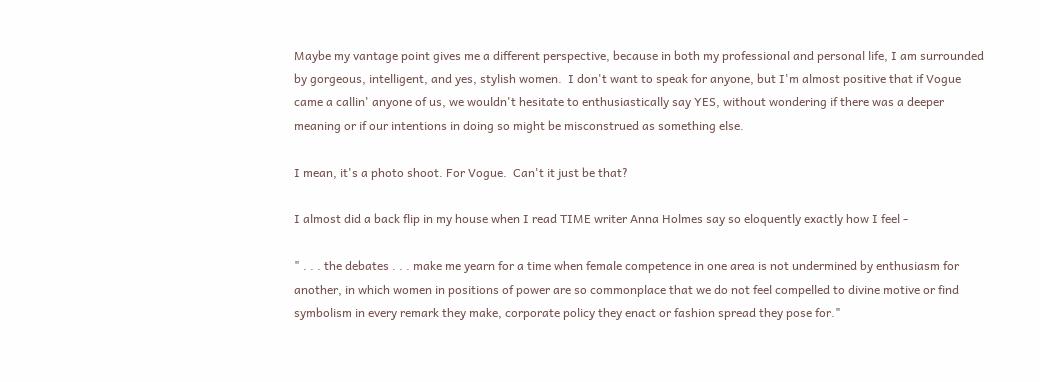Maybe my vantage point gives me a different perspective, because in both my professional and personal life, I am surrounded by gorgeous, intelligent, and yes, stylish women.  I don't want to speak for anyone, but I'm almost positive that if Vogue came a callin' anyone of us, we wouldn't hesitate to enthusiastically say YES, without wondering if there was a deeper meaning or if our intentions in doing so might be misconstrued as something else.

I mean, it's a photo shoot. For Vogue.  Can't it just be that?

I almost did a back flip in my house when I read TIME writer Anna Holmes say so eloquently exactly how I feel -

" . . . the debates . . . make me yearn for a time when female competence in one area is not undermined by enthusiasm for another, in which women in positions of power are so commonplace that we do not feel compelled to divine motive or find symbolism in every remark they make, corporate policy they enact or fashion spread they pose for."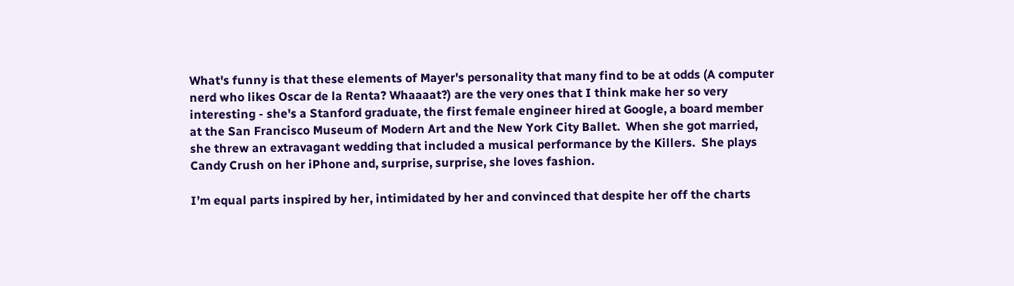What's funny is that these elements of Mayer's personality that many find to be at odds (A computer nerd who likes Oscar de la Renta? Whaaaat?) are the very ones that I think make her so very interesting - she's a Stanford graduate, the first female engineer hired at Google, a board member at the San Francisco Museum of Modern Art and the New York City Ballet.  When she got married, she threw an extravagant wedding that included a musical performance by the Killers.  She plays Candy Crush on her iPhone and, surprise, surprise, she loves fashion.

I’m equal parts inspired by her, intimidated by her and convinced that despite her off the charts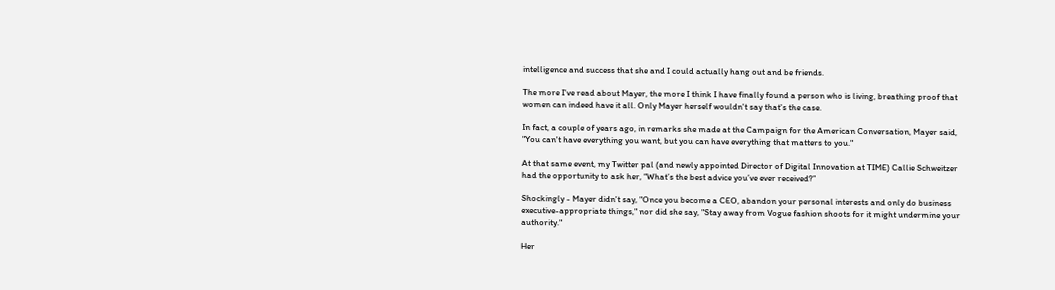intelligence and success that she and I could actually hang out and be friends.

The more I've read about Mayer, the more I think I have finally found a person who is living, breathing proof that women can indeed have it all. Only Mayer herself wouldn't say that's the case.

In fact, a couple of years ago, in remarks she made at the Campaign for the American Conversation, Mayer said, "You can't have everything you want, but you can have everything that matters to you."

At that same event, my Twitter pal (and newly appointed Director of Digital Innovation at TIME) Callie Schweitzer had the opportunity to ask her, “What’s the best advice you’ve ever received?”

Shockingly - Mayer didn't say, "Once you become a CEO, abandon your personal interests and only do business executive-appropriate things," nor did she say, "Stay away from Vogue fashion shoots for it might undermine your authority."

Her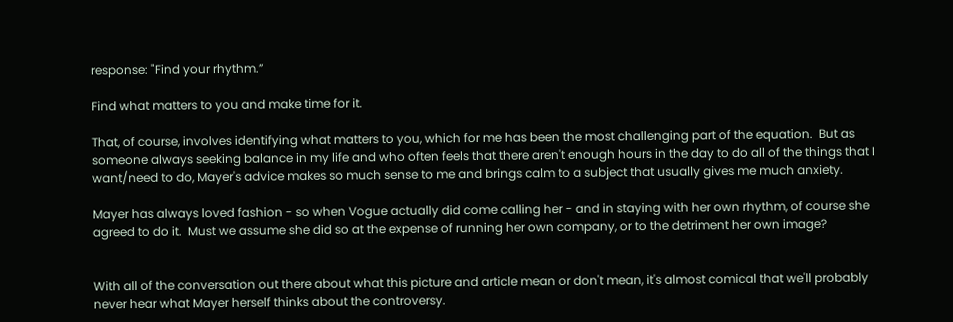response: "Find your rhythm.”

Find what matters to you and make time for it.

That, of course, involves identifying what matters to you, which for me has been the most challenging part of the equation.  But as someone always seeking balance in my life and who often feels that there aren't enough hours in the day to do all of the things that I want/need to do, Mayer's advice makes so much sense to me and brings calm to a subject that usually gives me much anxiety.

Mayer has always loved fashion - so when Vogue actually did come calling her - and in staying with her own rhythm, of course she agreed to do it.  Must we assume she did so at the expense of running her own company, or to the detriment her own image?


With all of the conversation out there about what this picture and article mean or don't mean, it's almost comical that we'll probably never hear what Mayer herself thinks about the controversy.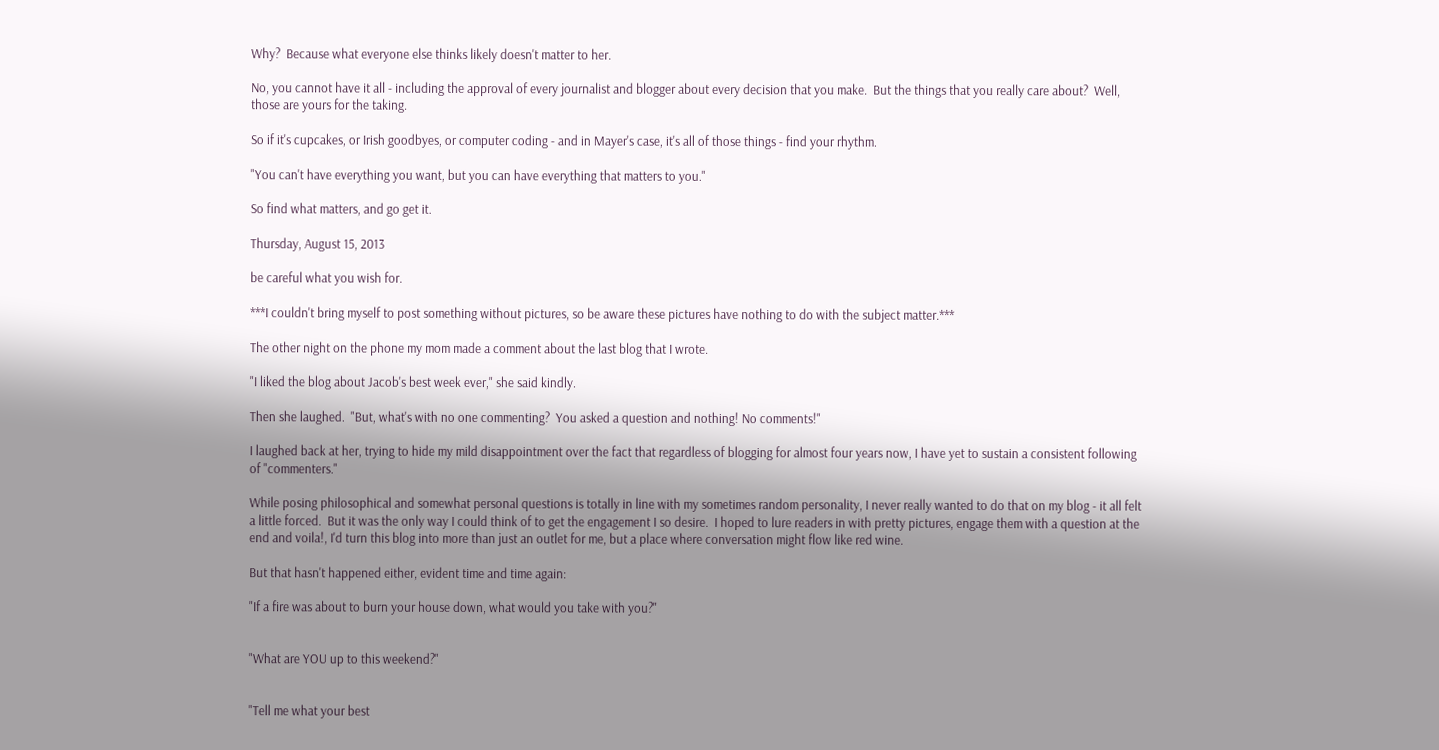Why?  Because what everyone else thinks likely doesn't matter to her.

No, you cannot have it all - including the approval of every journalist and blogger about every decision that you make.  But the things that you really care about?  Well, those are yours for the taking.

So if it's cupcakes, or Irish goodbyes, or computer coding - and in Mayer's case, it's all of those things - find your rhythm.

"You can't have everything you want, but you can have everything that matters to you."

So find what matters, and go get it.

Thursday, August 15, 2013

be careful what you wish for.

***I couldn't bring myself to post something without pictures, so be aware these pictures have nothing to do with the subject matter.***

The other night on the phone my mom made a comment about the last blog that I wrote.

"I liked the blog about Jacob's best week ever," she said kindly.

Then she laughed.  "But, what's with no one commenting?  You asked a question and nothing! No comments!"

I laughed back at her, trying to hide my mild disappointment over the fact that regardless of blogging for almost four years now, I have yet to sustain a consistent following of "commenters."

While posing philosophical and somewhat personal questions is totally in line with my sometimes random personality, I never really wanted to do that on my blog - it all felt a little forced.  But it was the only way I could think of to get the engagement I so desire.  I hoped to lure readers in with pretty pictures, engage them with a question at the end and voila!, I'd turn this blog into more than just an outlet for me, but a place where conversation might flow like red wine.

But that hasn't happened either, evident time and time again:

"If a fire was about to burn your house down, what would you take with you?"


"What are YOU up to this weekend?"


"Tell me what your best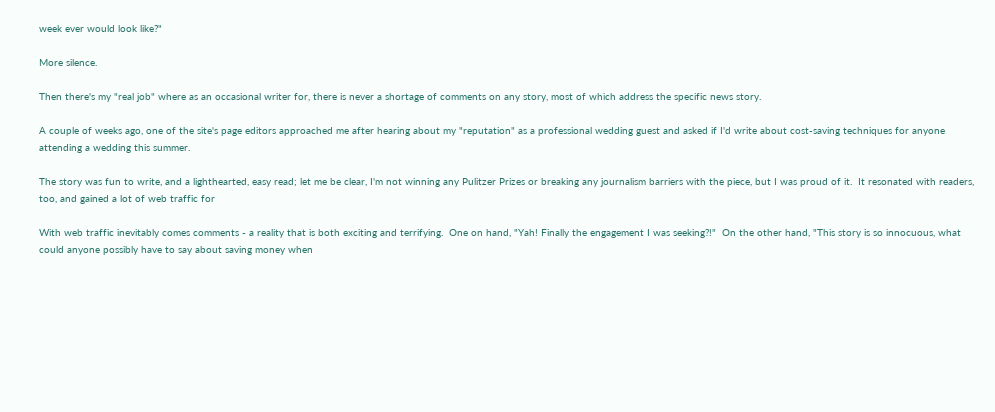week ever would look like?"

More silence.

Then there's my "real job" where as an occasional writer for, there is never a shortage of comments on any story, most of which address the specific news story.

A couple of weeks ago, one of the site's page editors approached me after hearing about my "reputation" as a professional wedding guest and asked if I'd write about cost-saving techniques for anyone attending a wedding this summer.

The story was fun to write, and a lighthearted, easy read; let me be clear, I'm not winning any Pulitzer Prizes or breaking any journalism barriers with the piece, but I was proud of it.  It resonated with readers, too, and gained a lot of web traffic for

With web traffic inevitably comes comments - a reality that is both exciting and terrifying.  One on hand, "Yah! Finally the engagement I was seeking?!"  On the other hand, "This story is so innocuous, what could anyone possibly have to say about saving money when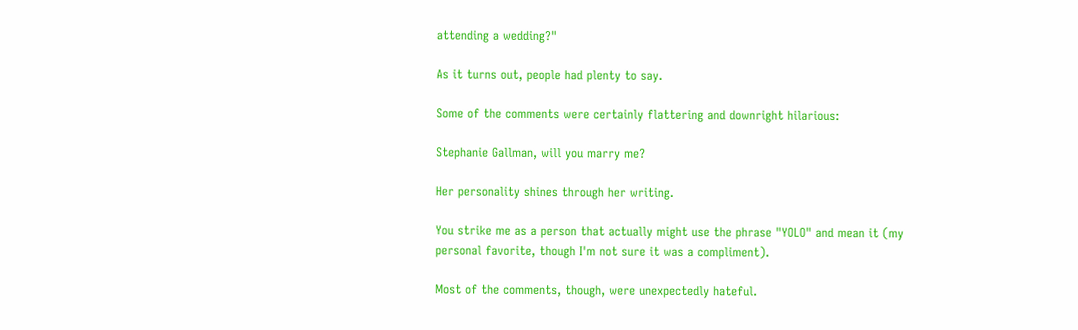attending a wedding?"

As it turns out, people had plenty to say.

Some of the comments were certainly flattering and downright hilarious:

Stephanie Gallman, will you marry me?

Her personality shines through her writing.

You strike me as a person that actually might use the phrase "YOLO" and mean it (my personal favorite, though I'm not sure it was a compliment).

Most of the comments, though, were unexpectedly hateful.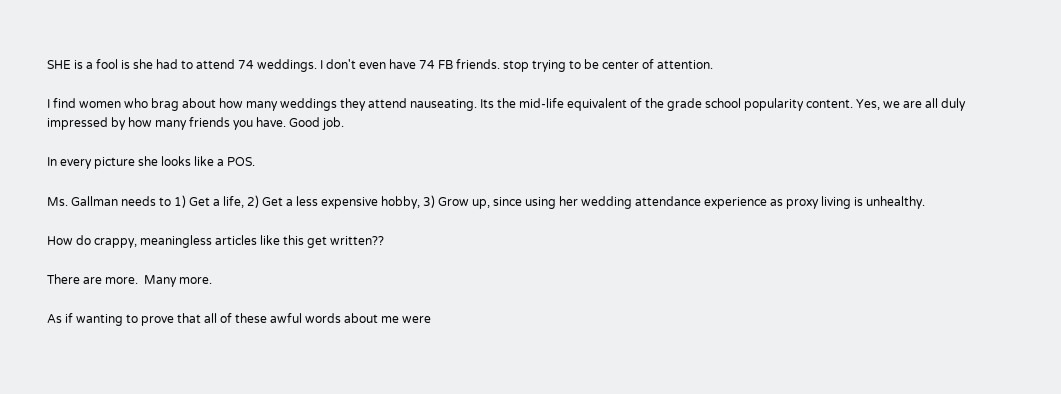SHE is a fool is she had to attend 74 weddings. I don't even have 74 FB friends. stop trying to be center of attention.

I find women who brag about how many weddings they attend nauseating. Its the mid-life equivalent of the grade school popularity content. Yes, we are all duly impressed by how many friends you have. Good job.

In every picture she looks like a POS.

Ms. Gallman needs to 1) Get a life, 2) Get a less expensive hobby, 3) Grow up, since using her wedding attendance experience as proxy living is unhealthy.

How do crappy, meaningless articles like this get written??

There are more.  Many more.

As if wanting to prove that all of these awful words about me were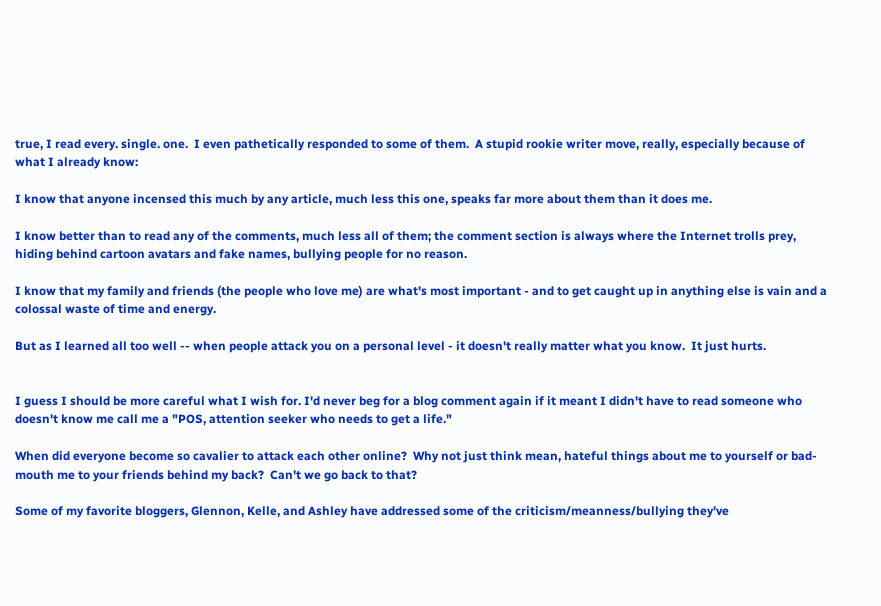true, I read every. single. one.  I even pathetically responded to some of them.  A stupid rookie writer move, really, especially because of what I already know:

I know that anyone incensed this much by any article, much less this one, speaks far more about them than it does me.

I know better than to read any of the comments, much less all of them; the comment section is always where the Internet trolls prey, hiding behind cartoon avatars and fake names, bullying people for no reason.

I know that my family and friends (the people who love me) are what's most important - and to get caught up in anything else is vain and a colossal waste of time and energy.

But as I learned all too well -- when people attack you on a personal level - it doesn't really matter what you know.  It just hurts.


I guess I should be more careful what I wish for. I'd never beg for a blog comment again if it meant I didn't have to read someone who doesn't know me call me a "POS, attention seeker who needs to get a life."

When did everyone become so cavalier to attack each other online?  Why not just think mean, hateful things about me to yourself or bad-mouth me to your friends behind my back?  Can't we go back to that?

Some of my favorite bloggers, Glennon, Kelle, and Ashley have addressed some of the criticism/meanness/bullying they've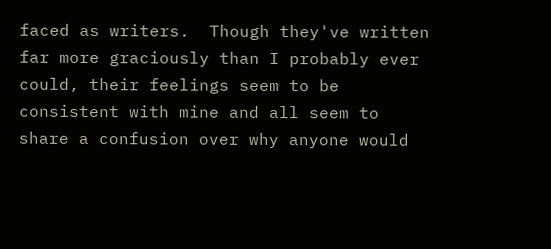faced as writers.  Though they've written far more graciously than I probably ever could, their feelings seem to be consistent with mine and all seem to share a confusion over why anyone would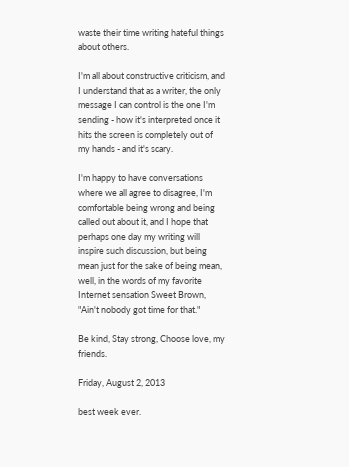waste their time writing hateful things about others.

I'm all about constructive criticism, and I understand that as a writer, the only message I can control is the one I'm sending - how it's interpreted once it hits the screen is completely out of my hands - and it's scary.

I'm happy to have conversations where we all agree to disagree, I'm comfortable being wrong and being called out about it, and I hope that perhaps one day my writing will inspire such discussion, but being mean just for the sake of being mean, well, in the words of my favorite Internet sensation Sweet Brown, "Ain't nobody got time for that."

Be kind, Stay strong, Choose love, my friends.

Friday, August 2, 2013

best week ever.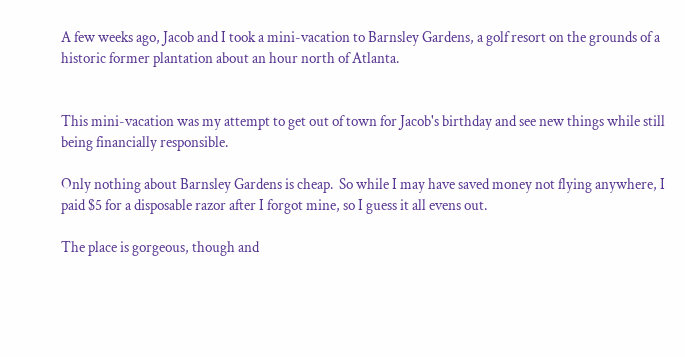A few weeks ago, Jacob and I took a mini-vacation to Barnsley Gardens, a golf resort on the grounds of a historic former plantation about an hour north of Atlanta.


This mini-vacation was my attempt to get out of town for Jacob's birthday and see new things while still being financially responsible.

Only nothing about Barnsley Gardens is cheap.  So while I may have saved money not flying anywhere, I paid $5 for a disposable razor after I forgot mine, so I guess it all evens out.

The place is gorgeous, though and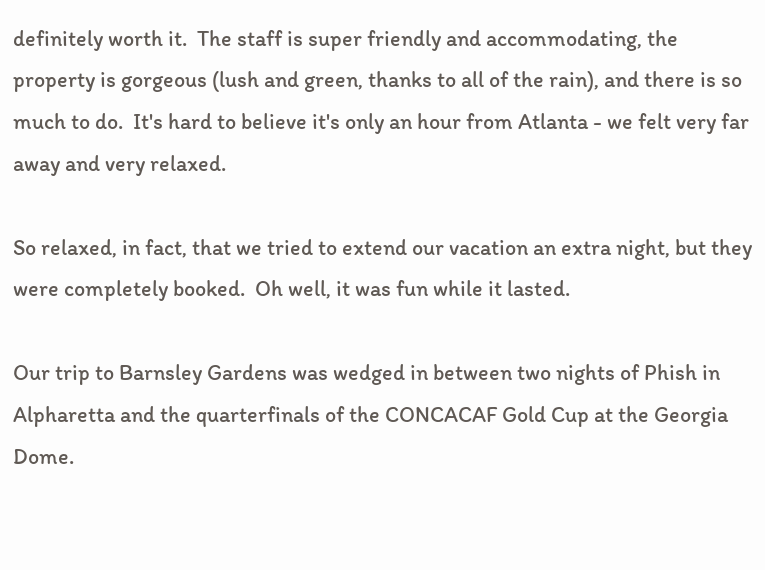definitely worth it.  The staff is super friendly and accommodating, the property is gorgeous (lush and green, thanks to all of the rain), and there is so much to do.  It's hard to believe it's only an hour from Atlanta - we felt very far away and very relaxed.

So relaxed, in fact, that we tried to extend our vacation an extra night, but they were completely booked.  Oh well, it was fun while it lasted.

Our trip to Barnsley Gardens was wedged in between two nights of Phish in Alpharetta and the quarterfinals of the CONCACAF Gold Cup at the Georgia Dome.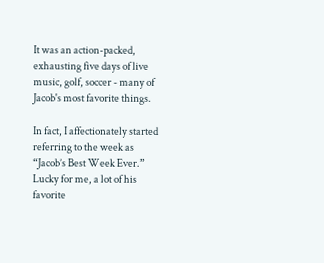It was an action-packed, exhausting five days of live music, golf, soccer - many of Jacob's most favorite things.

In fact, I affectionately started referring to the week as “Jacob’s Best Week Ever.”  Lucky for me, a lot of his favorite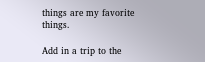things are my favorite things.

Add in a trip to the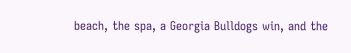beach, the spa, a Georgia Bulldogs win, and the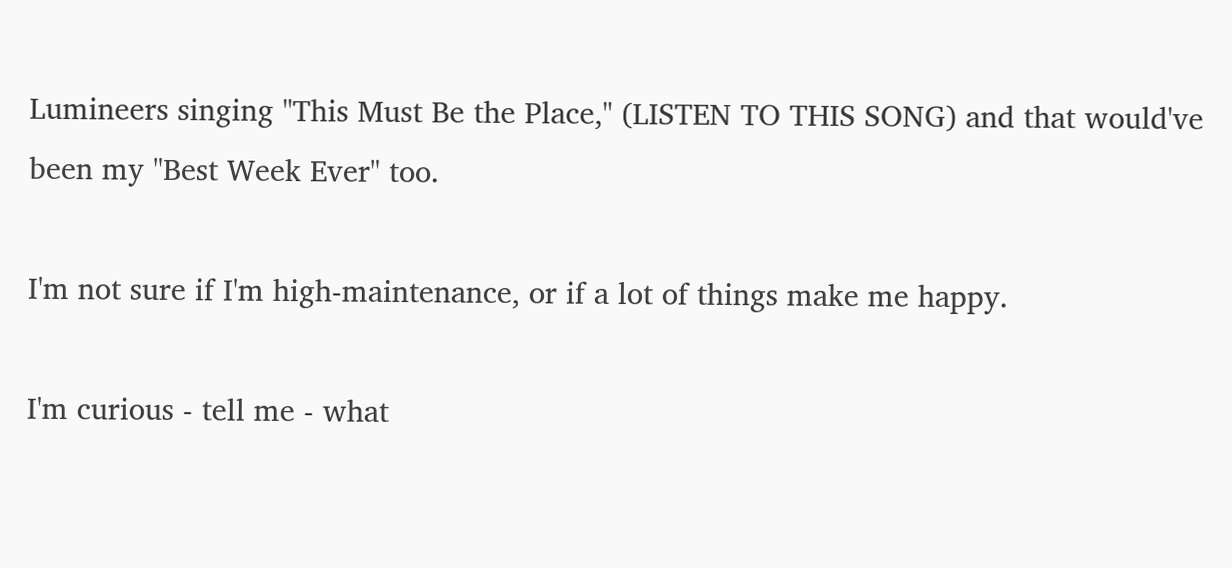Lumineers singing "This Must Be the Place," (LISTEN TO THIS SONG) and that would've been my "Best Week Ever" too.

I'm not sure if I'm high-maintenance, or if a lot of things make me happy.

I'm curious - tell me - what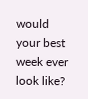would your best week ever look like?